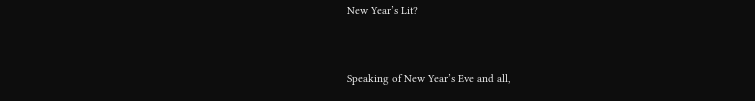New Year’s Lit?


Speaking of New Year’s Eve and all,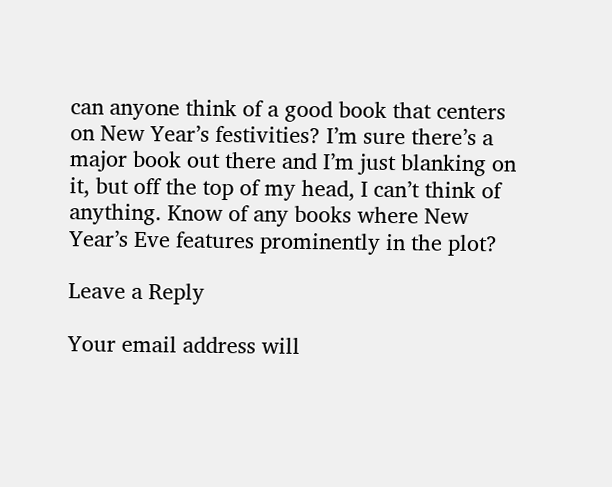can anyone think of a good book that centers on New Year’s festivities? I’m sure there’s a major book out there and I’m just blanking on it, but off the top of my head, I can’t think of anything. Know of any books where New Year’s Eve features prominently in the plot?

Leave a Reply

Your email address will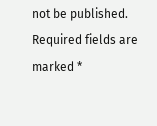not be published. Required fields are marked *